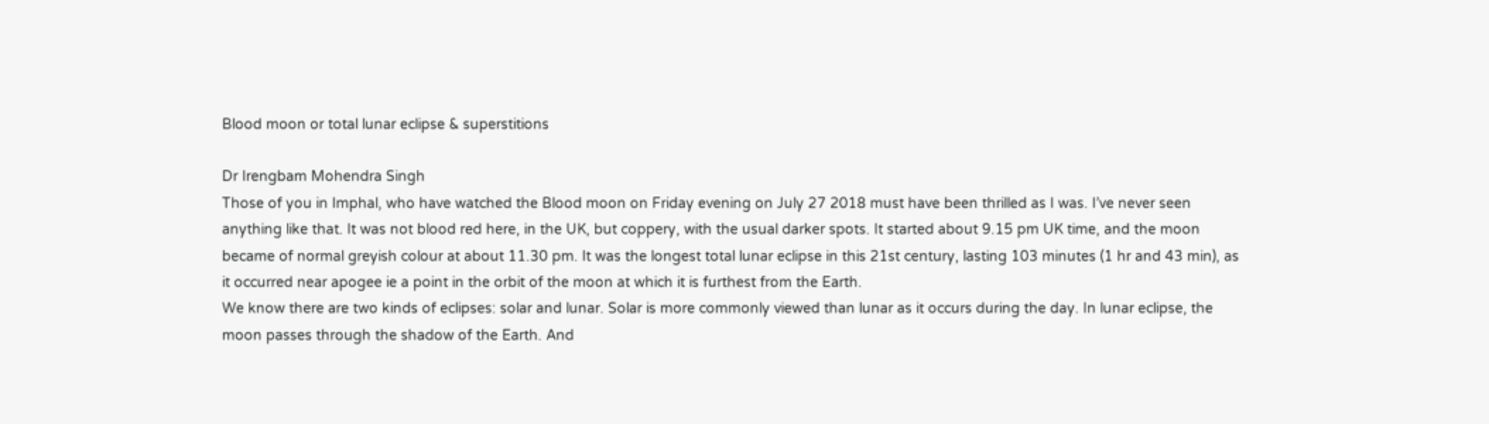Blood moon or total lunar eclipse & superstitions

Dr Irengbam Mohendra Singh
Those of you in Imphal, who have watched the Blood moon on Friday evening on July 27 2018 must have been thrilled as I was. I’ve never seen anything like that. It was not blood red here, in the UK, but coppery, with the usual darker spots. It started about 9.15 pm UK time, and the moon became of normal greyish colour at about 11.30 pm. It was the longest total lunar eclipse in this 21st century, lasting 103 minutes (1 hr and 43 min), as it occurred near apogee ie a point in the orbit of the moon at which it is furthest from the Earth.
We know there are two kinds of eclipses: solar and lunar. Solar is more commonly viewed than lunar as it occurs during the day. In lunar eclipse, the moon passes through the shadow of the Earth. And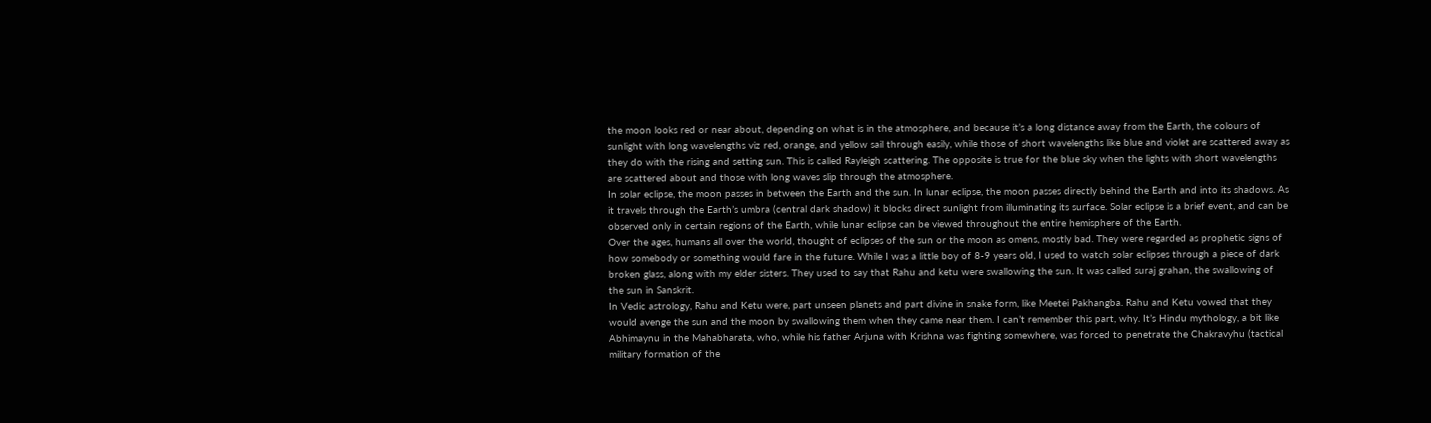the moon looks red or near about, depending on what is in the atmosphere, and because it’s a long distance away from the Earth, the colours of sunlight with long wavelengths viz red, orange, and yellow sail through easily, while those of short wavelengths like blue and violet are scattered away as they do with the rising and setting sun. This is called Rayleigh scattering. The opposite is true for the blue sky when the lights with short wavelengths are scattered about and those with long waves slip through the atmosphere.
In solar eclipse, the moon passes in between the Earth and the sun. In lunar eclipse, the moon passes directly behind the Earth and into its shadows. As it travels through the Earth’s umbra (central dark shadow) it blocks direct sunlight from illuminating its surface. Solar eclipse is a brief event, and can be observed only in certain regions of the Earth, while lunar eclipse can be viewed throughout the entire hemisphere of the Earth.
Over the ages, humans all over the world, thought of eclipses of the sun or the moon as omens, mostly bad. They were regarded as prophetic signs of how somebody or something would fare in the future. While I was a little boy of 8-9 years old, I used to watch solar eclipses through a piece of dark broken glass, along with my elder sisters. They used to say that Rahu and ketu were swallowing the sun. It was called suraj grahan, the swallowing of the sun in Sanskrit.
In Vedic astrology, Rahu and Ketu were, part unseen planets and part divine in snake form, like Meetei Pakhangba. Rahu and Ketu vowed that they would avenge the sun and the moon by swallowing them when they came near them. I can’t remember this part, why. It’s Hindu mythology, a bit like Abhimaynu in the Mahabharata, who, while his father Arjuna with Krishna was fighting somewhere, was forced to penetrate the Chakravyhu (tactical military formation of the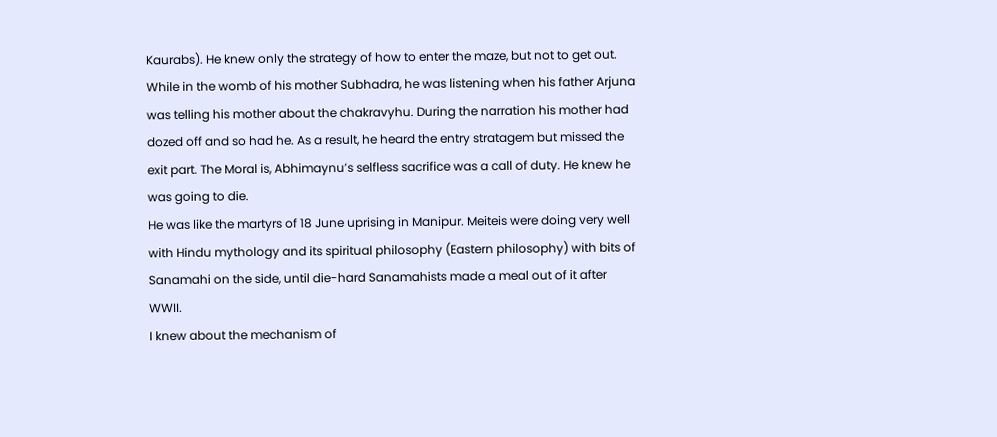Kaurabs). He knew only the strategy of how to enter the maze, but not to get out. While in the womb of his mother Subhadra, he was listening when his father Arjuna was telling his mother about the chakravyhu. During the narration his mother had dozed off and so had he. As a result, he heard the entry stratagem but missed the exit part. The Moral is, Abhimaynu’s selfless sacrifice was a call of duty. He knew he was going to die.
He was like the martyrs of 18 June uprising in Manipur. Meiteis were doing very well with Hindu mythology and its spiritual philosophy (Eastern philosophy) with bits of Sanamahi on the side, until die-hard Sanamahists made a meal out of it after WWII.
I knew about the mechanism of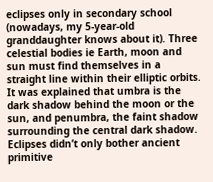eclipses only in secondary school (nowadays, my 5-year-old granddaughter knows about it). Three celestial bodies ie Earth, moon and sun must find themselves in a straight line within their elliptic orbits. It was explained that umbra is the dark shadow behind the moon or the sun, and penumbra, the faint shadow surrounding the central dark shadow.
Eclipses didn’t only bother ancient primitive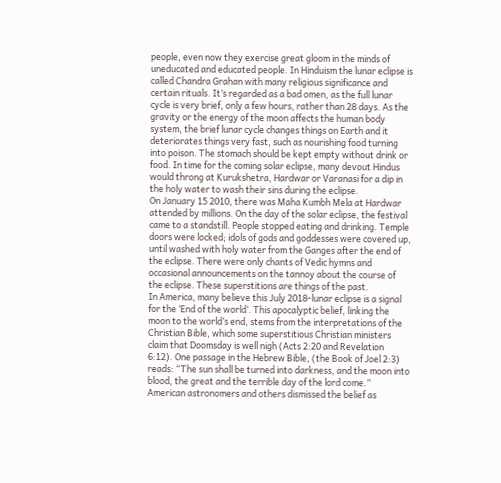people, even now they exercise great gloom in the minds of uneducated and educated people. In Hinduism the lunar eclipse is called Chandra Grahan with many religious significance and certain rituals. It’s regarded as a bad omen, as the full lunar cycle is very brief, only a few hours, rather than 28 days. As the gravity or the energy of the moon affects the human body system, the brief lunar cycle changes things on Earth and it deteriorates things very fast, such as nourishing food turning into poison. The stomach should be kept empty without drink or food. In time for the coming solar eclipse, many devout Hindus would throng at Kurukshetra, Hardwar or Varanasi for a dip in the holy water to wash their sins during the eclipse.
On January 15 2010, there was Maha Kumbh Mela at Hardwar attended by millions. On the day of the solar eclipse, the festival came to a standstill. People stopped eating and drinking. Temple doors were locked; idols of gods and goddesses were covered up, until washed with holy water from the Ganges after the end of the eclipse. There were only chants of Vedic hymns and occasional announcements on the tannoy about the course of the eclipse. These superstitions are things of the past.
In America, many believe this July 2018-lunar eclipse is a signal for the ‘End of the world’. This apocalyptic belief, linking the moon to the world’s end, stems from the interpretations of the Christian Bible, which some superstitious Christian ministers claim that Doomsday is well nigh (Acts 2:20 and Revelation 6:12). One passage in the Hebrew Bible, (the Book of Joel 2:3) reads: “The sun shall be turned into darkness, and the moon into blood, the great and the terrible day of the lord come.” American astronomers and others dismissed the belief as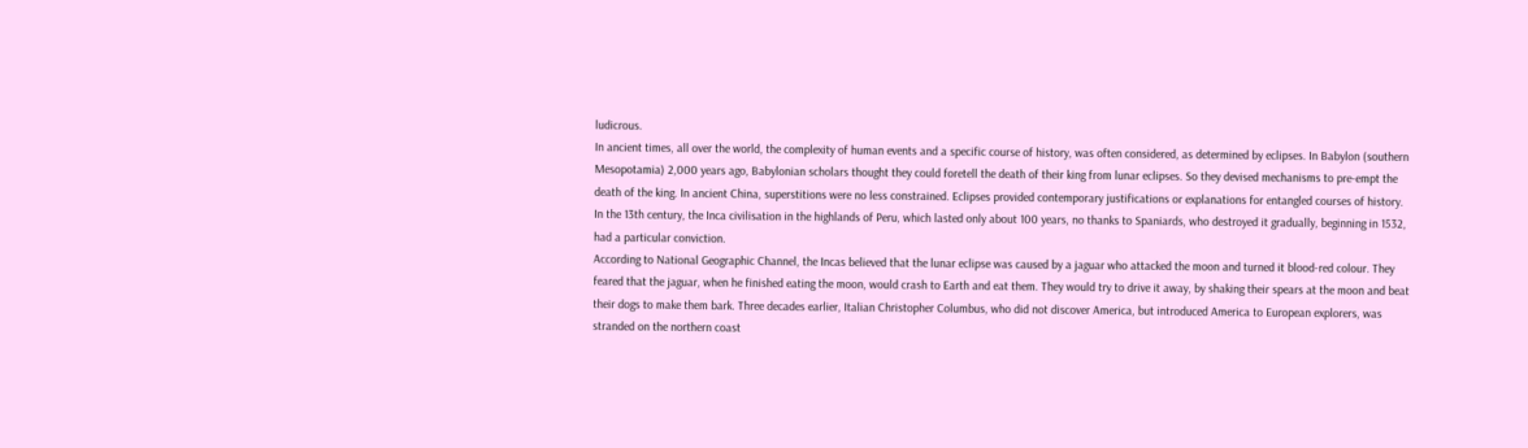ludicrous.
In ancient times, all over the world, the complexity of human events and a specific course of history, was often considered, as determined by eclipses. In Babylon (southern Mesopotamia) 2,000 years ago, Babylonian scholars thought they could foretell the death of their king from lunar eclipses. So they devised mechanisms to pre-empt the death of the king. In ancient China, superstitions were no less constrained. Eclipses provided contemporary justifications or explanations for entangled courses of history.
In the 13th century, the Inca civilisation in the highlands of Peru, which lasted only about 100 years, no thanks to Spaniards, who destroyed it gradually, beginning in 1532, had a particular conviction.
According to National Geographic Channel, the Incas believed that the lunar eclipse was caused by a jaguar who attacked the moon and turned it blood-red colour. They feared that the jaguar, when he finished eating the moon, would crash to Earth and eat them. They would try to drive it away, by shaking their spears at the moon and beat their dogs to make them bark. Three decades earlier, Italian Christopher Columbus, who did not discover America, but introduced America to European explorers, was stranded on the northern coast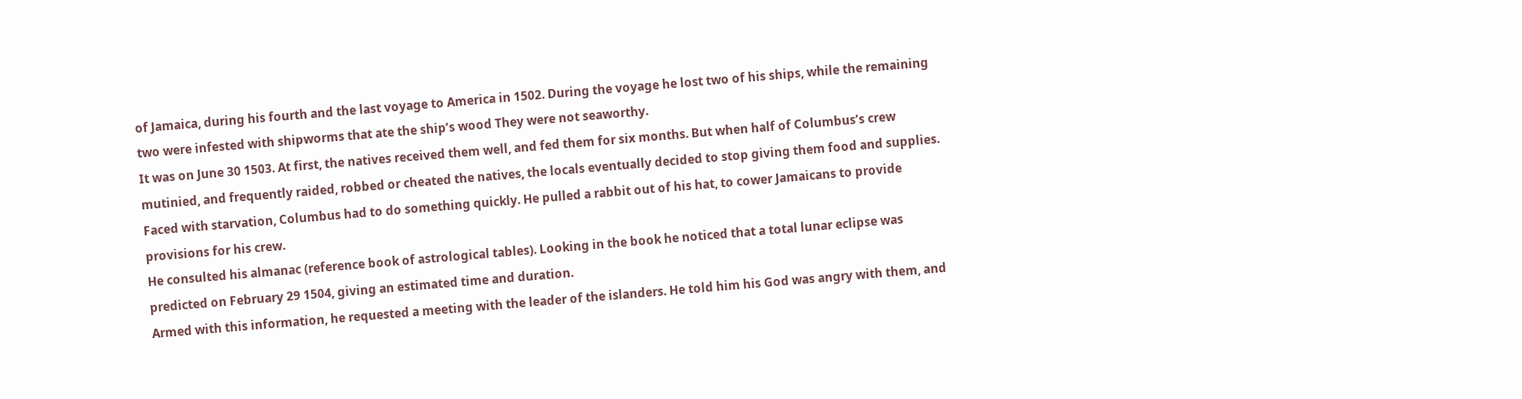of Jamaica, during his fourth and the last voyage to America in 1502. During the voyage he lost two of his ships, while the remaining two were infested with shipworms that ate the ship’s wood They were not seaworthy.
It was on June 30 1503. At first, the natives received them well, and fed them for six months. But when half of Columbus’s crew mutinied, and frequently raided, robbed or cheated the natives, the locals eventually decided to stop giving them food and supplies. Faced with starvation, Columbus had to do something quickly. He pulled a rabbit out of his hat, to cower Jamaicans to provide provisions for his crew.
He consulted his almanac (reference book of astrological tables). Looking in the book he noticed that a total lunar eclipse was predicted on February 29 1504, giving an estimated time and duration.
Armed with this information, he requested a meeting with the leader of the islanders. He told him his God was angry with them, and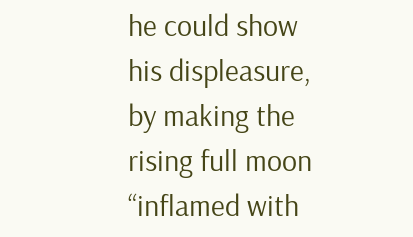he could show his displeasure, by making the rising full moon “inflamed with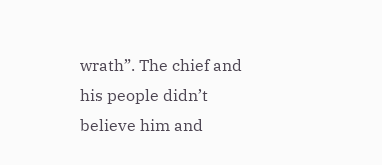wrath”. The chief and his people didn’t believe him and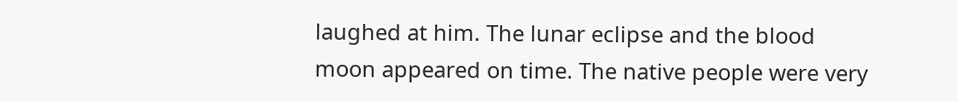laughed at him. The lunar eclipse and the blood moon appeared on time. The native people were very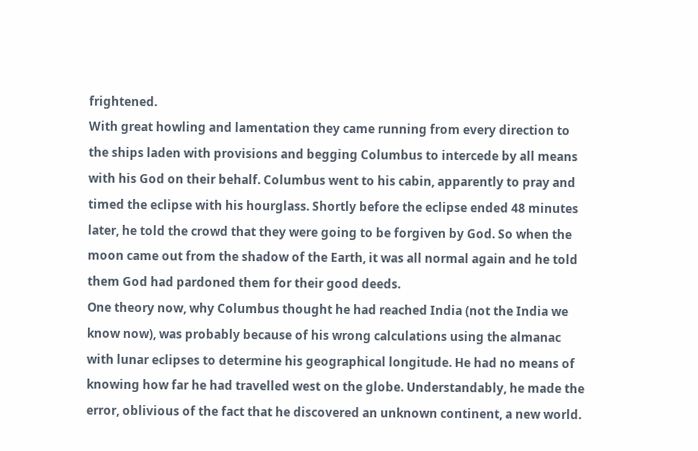frightened.
With great howling and lamentation they came running from every direction to the ships laden with provisions and begging Columbus to intercede by all means with his God on their behalf. Columbus went to his cabin, apparently to pray and timed the eclipse with his hourglass. Shortly before the eclipse ended 48 minutes later, he told the crowd that they were going to be forgiven by God. So when the moon came out from the shadow of the Earth, it was all normal again and he told them God had pardoned them for their good deeds.
One theory now, why Columbus thought he had reached India (not the India we know now), was probably because of his wrong calculations using the almanac with lunar eclipses to determine his geographical longitude. He had no means of knowing how far he had travelled west on the globe. Understandably, he made the error, oblivious of the fact that he discovered an unknown continent, a new world.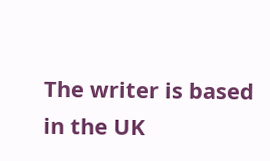The writer is based in the UK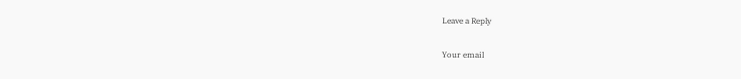Leave a Reply

Your email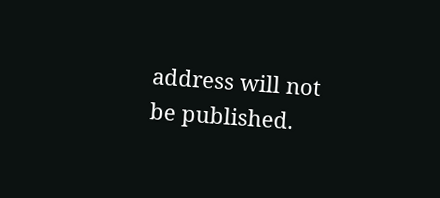address will not be published.